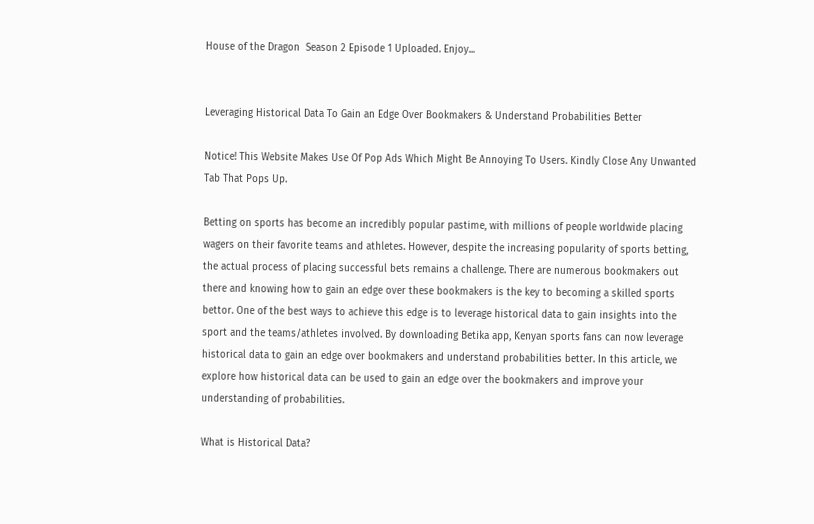House of the Dragon  Season 2 Episode 1 Uploaded. Enjoy...


Leveraging Historical Data To Gain an Edge Over Bookmakers & Understand Probabilities Better

Notice! This Website Makes Use Of Pop Ads Which Might Be Annoying To Users. Kindly Close Any Unwanted Tab That Pops Up.

Betting on sports has become an incredibly popular pastime, with millions of people worldwide placing wagers on their favorite teams and athletes. However, despite the increasing popularity of sports betting, the actual process of placing successful bets remains a challenge. There are numerous bookmakers out there and knowing how to gain an edge over these bookmakers is the key to becoming a skilled sports bettor. One of the best ways to achieve this edge is to leverage historical data to gain insights into the sport and the teams/athletes involved. By downloading Betika app, Kenyan sports fans can now leverage historical data to gain an edge over bookmakers and understand probabilities better. In this article, we explore how historical data can be used to gain an edge over the bookmakers and improve your understanding of probabilities.

What is Historical Data?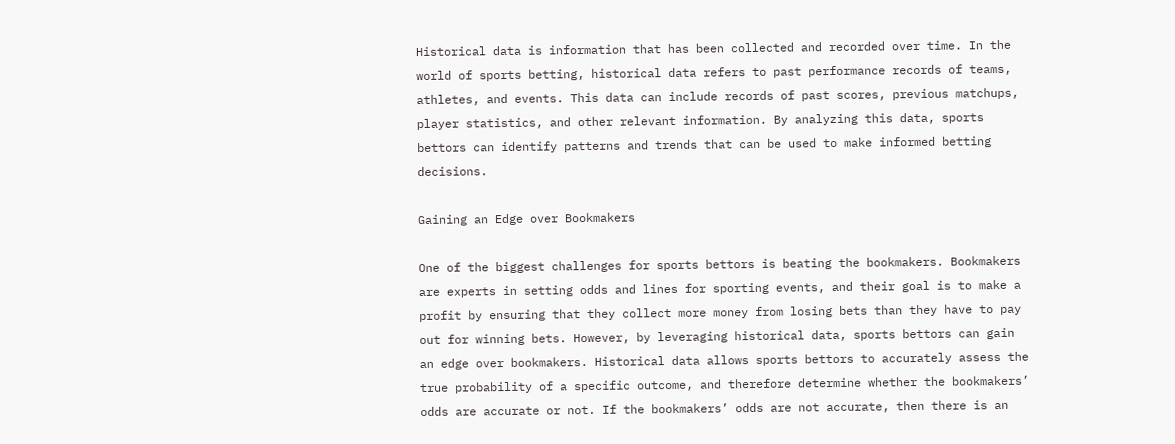Historical data is information that has been collected and recorded over time. In the world of sports betting, historical data refers to past performance records of teams, athletes, and events. This data can include records of past scores, previous matchups, player statistics, and other relevant information. By analyzing this data, sports bettors can identify patterns and trends that can be used to make informed betting decisions.

Gaining an Edge over Bookmakers

One of the biggest challenges for sports bettors is beating the bookmakers. Bookmakers are experts in setting odds and lines for sporting events, and their goal is to make a profit by ensuring that they collect more money from losing bets than they have to pay out for winning bets. However, by leveraging historical data, sports bettors can gain an edge over bookmakers. Historical data allows sports bettors to accurately assess the true probability of a specific outcome, and therefore determine whether the bookmakers’ odds are accurate or not. If the bookmakers’ odds are not accurate, then there is an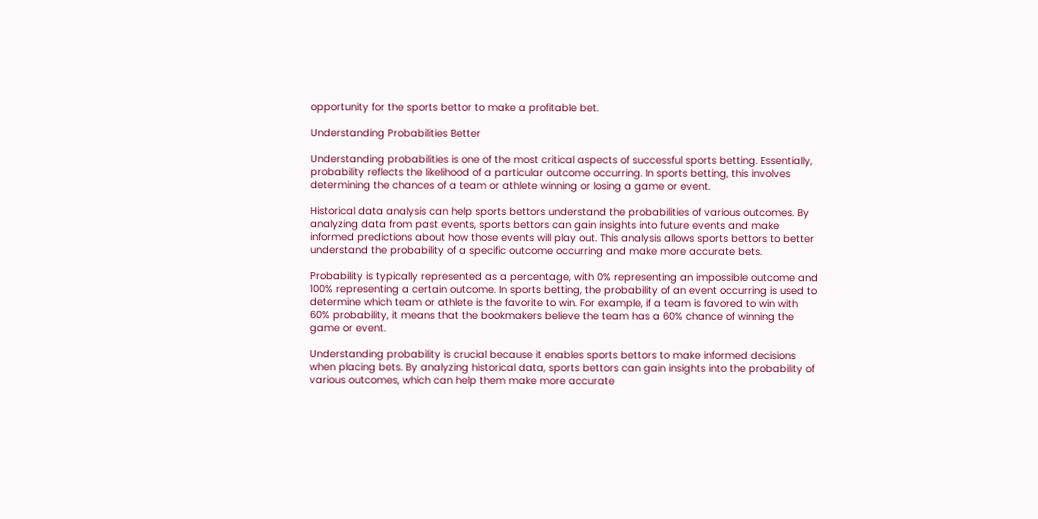opportunity for the sports bettor to make a profitable bet.

Understanding Probabilities Better

Understanding probabilities is one of the most critical aspects of successful sports betting. Essentially, probability reflects the likelihood of a particular outcome occurring. In sports betting, this involves determining the chances of a team or athlete winning or losing a game or event.

Historical data analysis can help sports bettors understand the probabilities of various outcomes. By analyzing data from past events, sports bettors can gain insights into future events and make informed predictions about how those events will play out. This analysis allows sports bettors to better understand the probability of a specific outcome occurring and make more accurate bets.

Probability is typically represented as a percentage, with 0% representing an impossible outcome and 100% representing a certain outcome. In sports betting, the probability of an event occurring is used to determine which team or athlete is the favorite to win. For example, if a team is favored to win with 60% probability, it means that the bookmakers believe the team has a 60% chance of winning the game or event.

Understanding probability is crucial because it enables sports bettors to make informed decisions when placing bets. By analyzing historical data, sports bettors can gain insights into the probability of various outcomes, which can help them make more accurate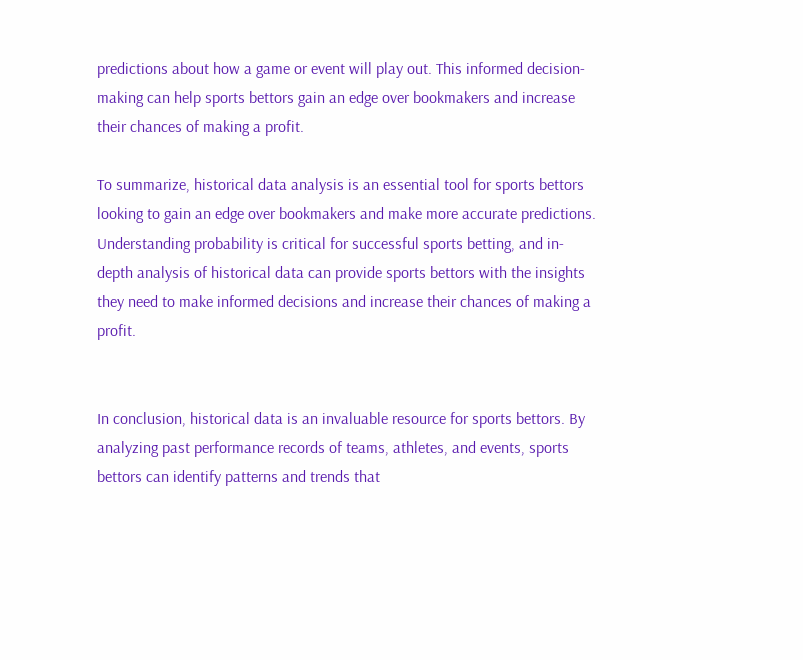predictions about how a game or event will play out. This informed decision-making can help sports bettors gain an edge over bookmakers and increase their chances of making a profit.

To summarize, historical data analysis is an essential tool for sports bettors looking to gain an edge over bookmakers and make more accurate predictions. Understanding probability is critical for successful sports betting, and in-depth analysis of historical data can provide sports bettors with the insights they need to make informed decisions and increase their chances of making a profit.


In conclusion, historical data is an invaluable resource for sports bettors. By analyzing past performance records of teams, athletes, and events, sports bettors can identify patterns and trends that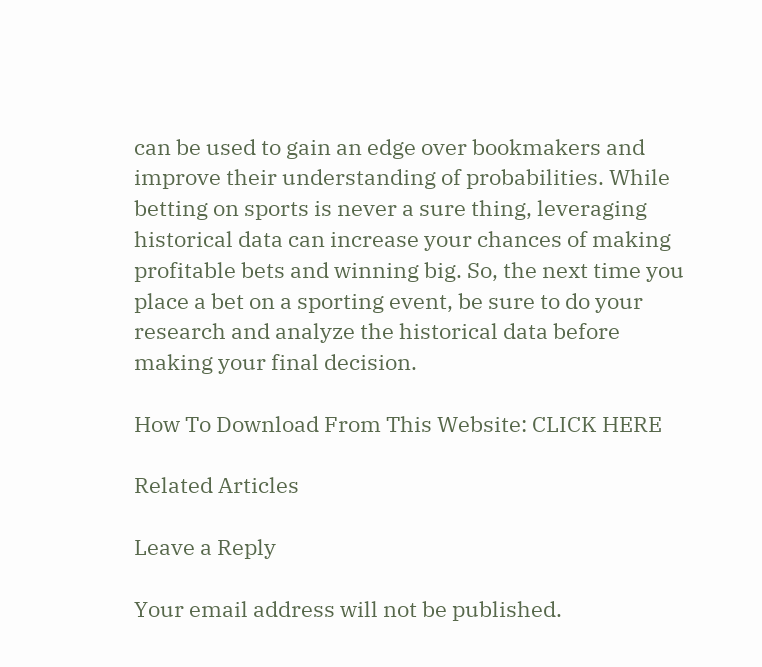can be used to gain an edge over bookmakers and improve their understanding of probabilities. While betting on sports is never a sure thing, leveraging historical data can increase your chances of making profitable bets and winning big. So, the next time you place a bet on a sporting event, be sure to do your research and analyze the historical data before making your final decision.

How To Download From This Website: CLICK HERE

Related Articles

Leave a Reply

Your email address will not be published.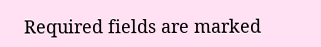Required fields are marked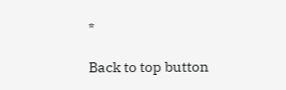*

Back to top button